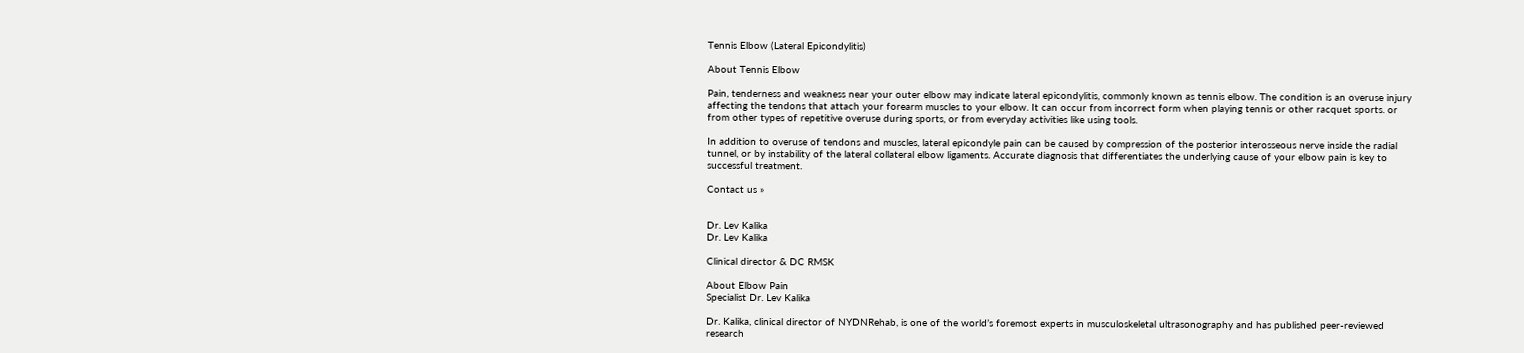Tennis Elbow (Lateral Epicondylitis)

About Tennis Elbow

Pain, tenderness and weakness near your outer elbow may indicate lateral epicondylitis, commonly known as tennis elbow. The condition is an overuse injury affecting the tendons that attach your forearm muscles to your elbow. It can occur from incorrect form when playing tennis or other racquet sports. or from other types of repetitive overuse during sports, or from everyday activities like using tools.

In addition to overuse of tendons and muscles, lateral epicondyle pain can be caused by compression of the posterior interosseous nerve inside the radial tunnel, or by instability of the lateral collateral elbow ligaments. Accurate diagnosis that differentiates the underlying cause of your elbow pain is key to successful treatment.

Contact us »


Dr. Lev Kalika
Dr. Lev Kalika

Clinical director & DC RMSK

About Elbow Pain
Specialist Dr. Lev Kalika

Dr. Kalika, clinical director of NYDNRehab, is one of the world’s foremost experts in musculoskeletal ultrasonography and has published peer-reviewed research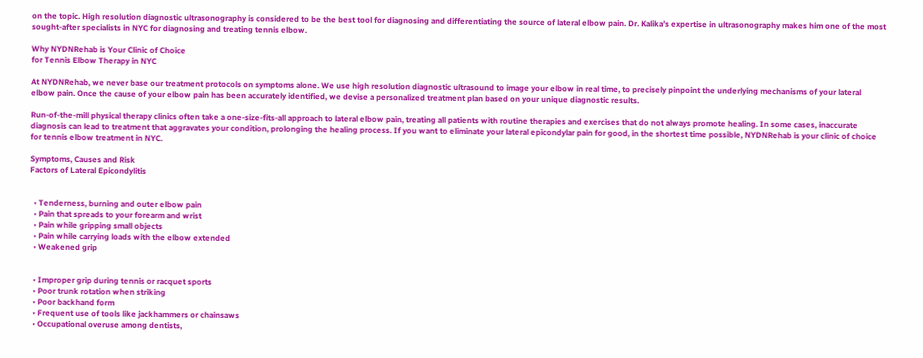on the topic. High resolution diagnostic ultrasonography is considered to be the best tool for diagnosing and differentiating the source of lateral elbow pain. Dr. Kalika’s expertise in ultrasonography makes him one of the most sought-after specialists in NYC for diagnosing and treating tennis elbow.

Why NYDNRehab is Your Clinic of Choice
for Tennis Elbow Therapy in NYC

At NYDNRehab, we never base our treatment protocols on symptoms alone. We use high resolution diagnostic ultrasound to image your elbow in real time, to precisely pinpoint the underlying mechanisms of your lateral elbow pain. Once the cause of your elbow pain has been accurately identified, we devise a personalized treatment plan based on your unique diagnostic results.

Run-of-the-mill physical therapy clinics often take a one-size-fits-all approach to lateral elbow pain, treating all patients with routine therapies and exercises that do not always promote healing. In some cases, inaccurate diagnosis can lead to treatment that aggravates your condition, prolonging the healing process. If you want to eliminate your lateral epicondylar pain for good, in the shortest time possible, NYDNRehab is your clinic of choice for tennis elbow treatment in NYC.

Symptoms, Causes and Risk
Factors of Lateral Epicondylitis


  • Tenderness, burning and outer elbow pain
  • Pain that spreads to your forearm and wrist
  • Pain while gripping small objects
  • Pain while carrying loads with the elbow extended
  • Weakened grip


  • Improper grip during tennis or racquet sports
  • Poor trunk rotation when striking
  • Poor backhand form
  • Frequent use of tools like jackhammers or chainsaws
  • Occupational overuse among dentists,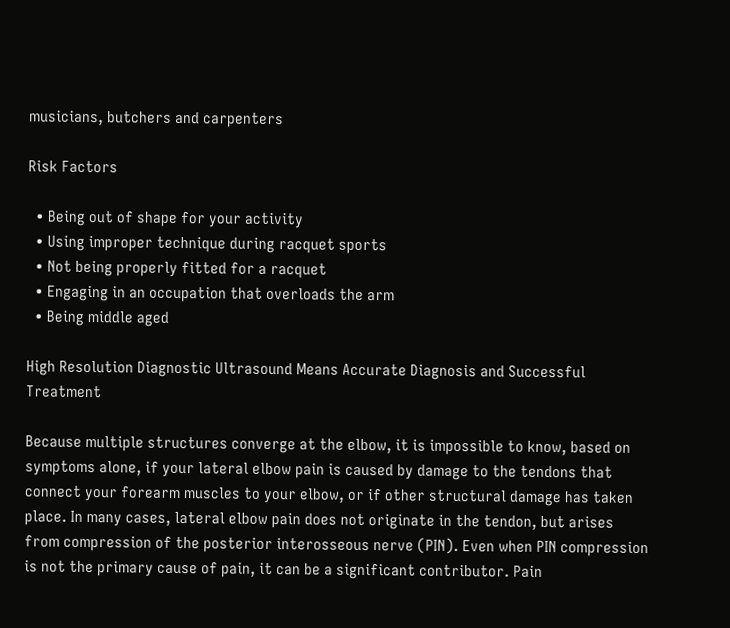musicians, butchers and carpenters

Risk Factors

  • Being out of shape for your activity
  • Using improper technique during racquet sports
  • Not being properly fitted for a racquet
  • Engaging in an occupation that overloads the arm
  • Being middle aged

High Resolution Diagnostic Ultrasound Means Accurate Diagnosis and Successful Treatment

Because multiple structures converge at the elbow, it is impossible to know, based on symptoms alone, if your lateral elbow pain is caused by damage to the tendons that connect your forearm muscles to your elbow, or if other structural damage has taken place. In many cases, lateral elbow pain does not originate in the tendon, but arises from compression of the posterior interosseous nerve (PIN). Even when PIN compression is not the primary cause of pain, it can be a significant contributor. Pain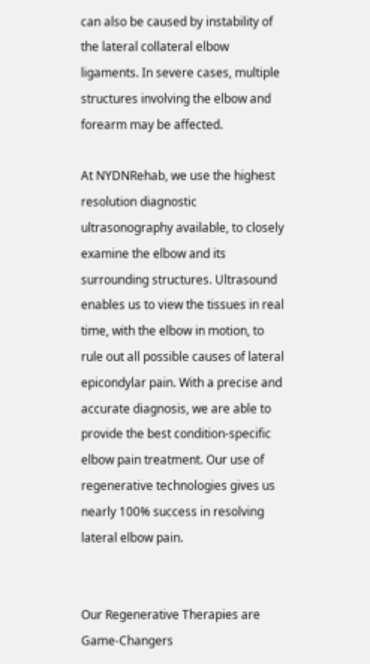can also be caused by instability of the lateral collateral elbow ligaments. In severe cases, multiple structures involving the elbow and forearm may be affected.

At NYDNRehab, we use the highest resolution diagnostic ultrasonography available, to closely examine the elbow and its surrounding structures. Ultrasound enables us to view the tissues in real time, with the elbow in motion, to rule out all possible causes of lateral epicondylar pain. With a precise and accurate diagnosis, we are able to provide the best condition-specific elbow pain treatment. Our use of regenerative technologies gives us nearly 100% success in resolving lateral elbow pain.


Our Regenerative Therapies are Game-Changers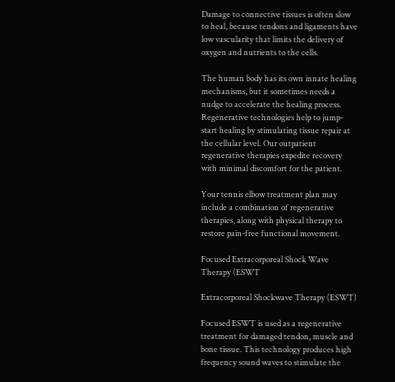Damage to connective tissues is often slow to heal, because tendons and ligaments have low vascularity that limits the delivery of oxygen and nutrients to the cells.

The human body has its own innate healing mechanisms, but it sometimes needs a nudge to accelerate the healing process. Regenerative technologies help to jump-start healing by stimulating tissue repair at the cellular level. Our outpatient regenerative therapies expedite recovery with minimal discomfort for the patient.

Your tennis elbow treatment plan may include a combination of regenerative therapies, along with physical therapy to restore pain-free functional movement.

Focused Extracorporeal Shock Wave Therapy (ESWT

Extracorporeal Shockwave Therapy (ESWT)

Focused ESWT is used as a regenerative treatment for damaged tendon, muscle and bone tissue. This technology produces high frequency sound waves to stimulate the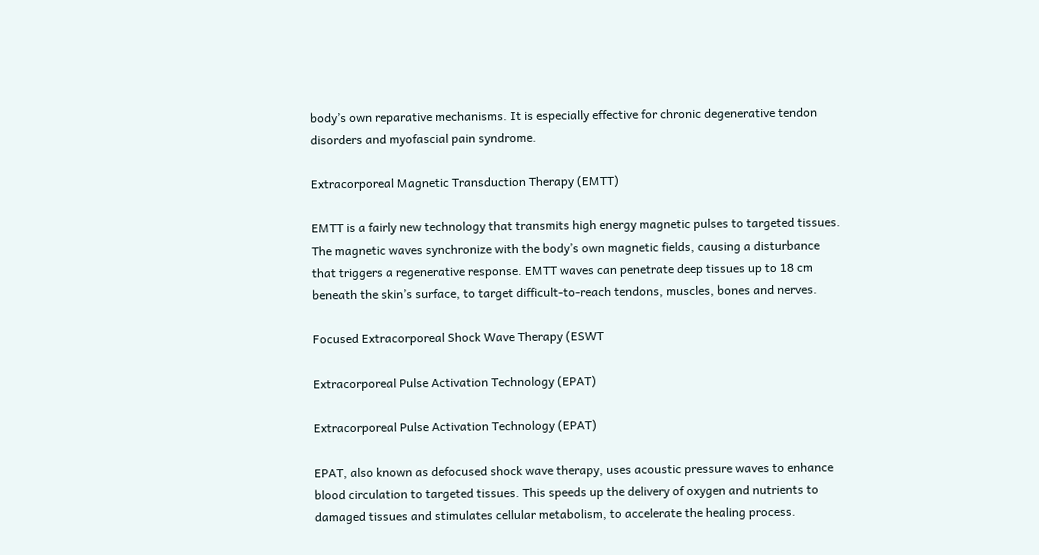body’s own reparative mechanisms. It is especially effective for chronic degenerative tendon disorders and myofascial pain syndrome.

Extracorporeal Magnetic Transduction Therapy (EMTT)

EMTT is a fairly new technology that transmits high energy magnetic pulses to targeted tissues. The magnetic waves synchronize with the body’s own magnetic fields, causing a disturbance that triggers a regenerative response. EMTT waves can penetrate deep tissues up to 18 cm beneath the skin’s surface, to target difficult-to-reach tendons, muscles, bones and nerves.

Focused Extracorporeal Shock Wave Therapy (ESWT

Extracorporeal Pulse Activation Technology (EPAT)

Extracorporeal Pulse Activation Technology (EPAT)

EPAT, also known as defocused shock wave therapy, uses acoustic pressure waves to enhance blood circulation to targeted tissues. This speeds up the delivery of oxygen and nutrients to damaged tissues and stimulates cellular metabolism, to accelerate the healing process.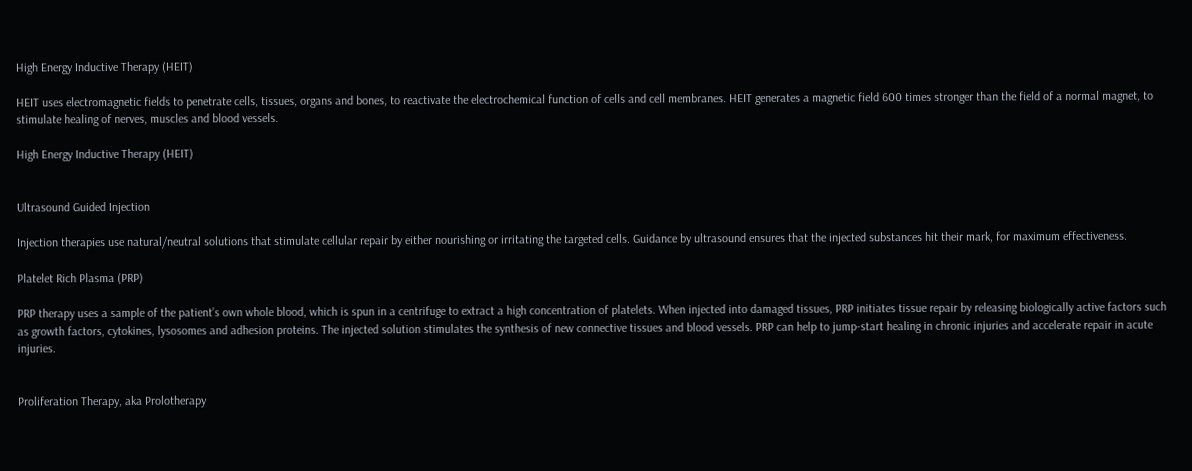High Energy Inductive Therapy (HEIT)

HEIT uses electromagnetic fields to penetrate cells, tissues, organs and bones, to reactivate the electrochemical function of cells and cell membranes. HEIT generates a magnetic field 600 times stronger than the field of a normal magnet, to stimulate healing of nerves, muscles and blood vessels.

High Energy Inductive Therapy (HEIT)


Ultrasound Guided Injection

Injection therapies use natural/neutral solutions that stimulate cellular repair by either nourishing or irritating the targeted cells. Guidance by ultrasound ensures that the injected substances hit their mark, for maximum effectiveness.

Platelet Rich Plasma (PRP)

PRP therapy uses a sample of the patient’s own whole blood, which is spun in a centrifuge to extract a high concentration of platelets. When injected into damaged tissues, PRP initiates tissue repair by releasing biologically active factors such as growth factors, cytokines, lysosomes and adhesion proteins. The injected solution stimulates the synthesis of new connective tissues and blood vessels. PRP can help to jump-start healing in chronic injuries and accelerate repair in acute injuries.


Proliferation Therapy, aka Prolotherapy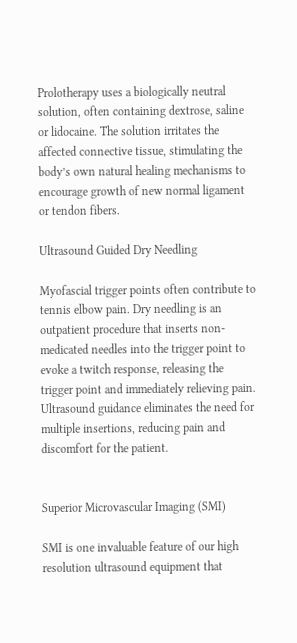Prolotherapy uses a biologically neutral solution, often containing dextrose, saline or lidocaine. The solution irritates the affected connective tissue, stimulating the body’s own natural healing mechanisms to encourage growth of new normal ligament or tendon fibers.

Ultrasound Guided Dry Needling

Myofascial trigger points often contribute to tennis elbow pain. Dry needling is an outpatient procedure that inserts non-medicated needles into the trigger point to evoke a twitch response, releasing the trigger point and immediately relieving pain. Ultrasound guidance eliminates the need for multiple insertions, reducing pain and discomfort for the patient.


Superior Microvascular Imaging (SMI)

SMI is one invaluable feature of our high resolution ultrasound equipment that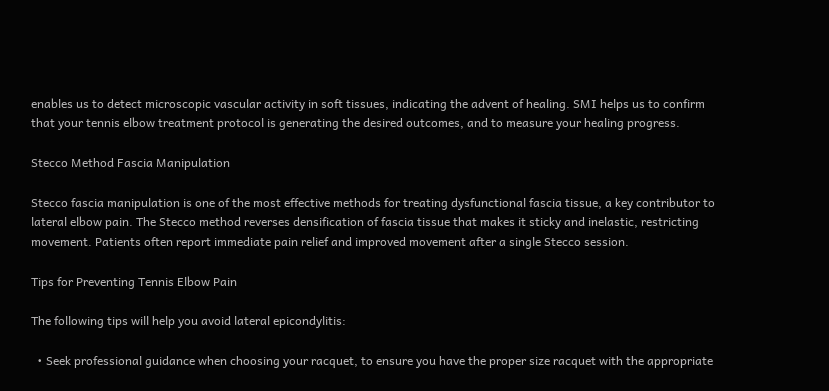enables us to detect microscopic vascular activity in soft tissues, indicating the advent of healing. SMI helps us to confirm that your tennis elbow treatment protocol is generating the desired outcomes, and to measure your healing progress.

Stecco Method Fascia Manipulation

Stecco fascia manipulation is one of the most effective methods for treating dysfunctional fascia tissue, a key contributor to lateral elbow pain. The Stecco method reverses densification of fascia tissue that makes it sticky and inelastic, restricting movement. Patients often report immediate pain relief and improved movement after a single Stecco session.

Tips for Preventing Tennis Elbow Pain

The following tips will help you avoid lateral epicondylitis:

  • Seek professional guidance when choosing your racquet, to ensure you have the proper size racquet with the appropriate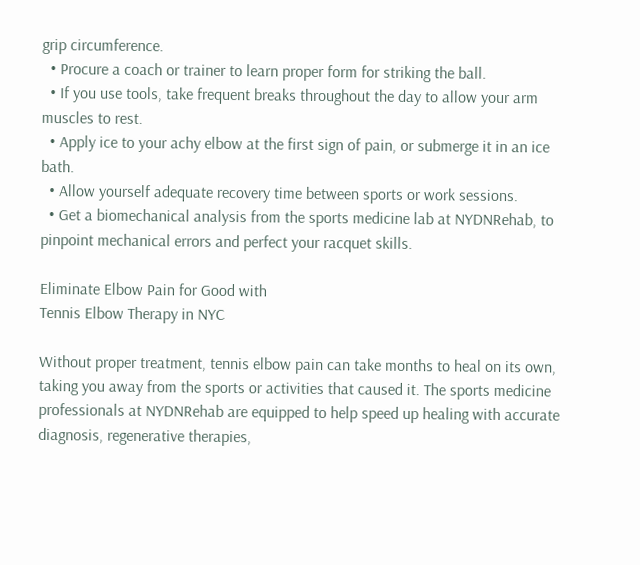grip circumference.
  • Procure a coach or trainer to learn proper form for striking the ball.
  • If you use tools, take frequent breaks throughout the day to allow your arm muscles to rest.
  • Apply ice to your achy elbow at the first sign of pain, or submerge it in an ice bath.
  • Allow yourself adequate recovery time between sports or work sessions.
  • Get a biomechanical analysis from the sports medicine lab at NYDNRehab, to pinpoint mechanical errors and perfect your racquet skills.

Eliminate Elbow Pain for Good with
Tennis Elbow Therapy in NYC

Without proper treatment, tennis elbow pain can take months to heal on its own, taking you away from the sports or activities that caused it. The sports medicine professionals at NYDNRehab are equipped to help speed up healing with accurate diagnosis, regenerative therapies,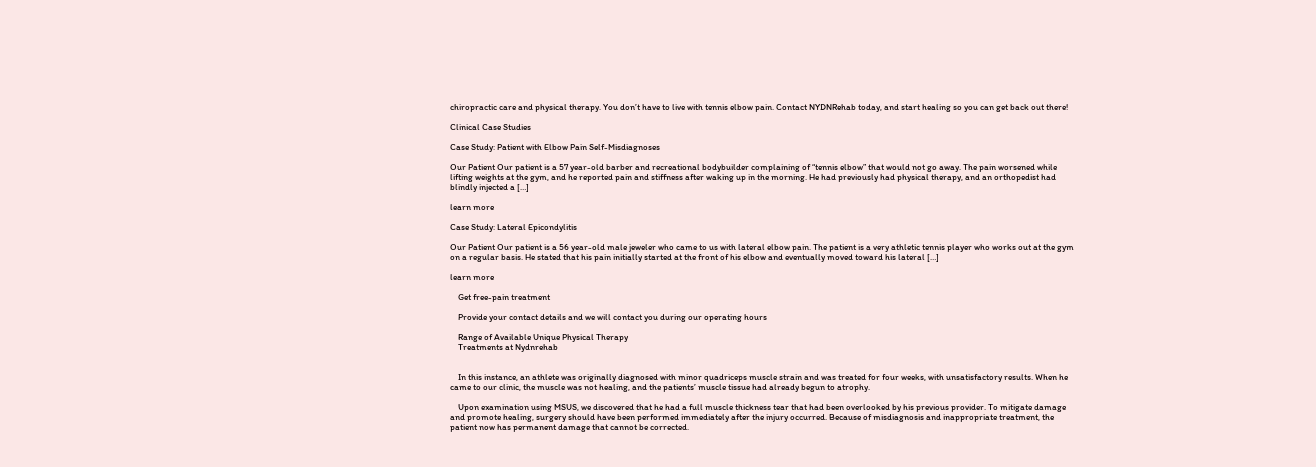chiropractic care and physical therapy. You don’t have to live with tennis elbow pain. Contact NYDNRehab today, and start healing so you can get back out there!

Clinical Case Studies

Case Study: Patient with Elbow Pain Self-Misdiagnoses

Our Patient Our patient is a 57 year-old barber and recreational bodybuilder complaining of “tennis elbow” that would not go away. The pain worsened while lifting weights at the gym, and he reported pain and stiffness after waking up in the morning. He had previously had physical therapy, and an orthopedist had blindly injected a […]

learn more

Case Study: Lateral Epicondylitis

Our Patient Our patient is a 56 year-old male jeweler who came to us with lateral elbow pain. The patient is a very athletic tennis player who works out at the gym on a regular basis. He stated that his pain initially started at the front of his elbow and eventually moved toward his lateral […]

learn more

    Get free-pain treatment

    Provide your contact details and we will contact you during our operating hours

    Range of Available Unique Physical Therapy
    Treatments at Nydnrehab


    In this instance, an athlete was originally diagnosed with minor quadriceps muscle strain and was treated for four weeks, with unsatisfactory results. When he came to our clinic, the muscle was not healing, and the patients’ muscle tissue had already begun to atrophy.

    Upon examination using MSUS, we discovered that he had a full muscle thickness tear that had been overlooked by his previous provider. To mitigate damage and promote healing, surgery should have been performed immediately after the injury occurred. Because of misdiagnosis and inappropriate treatment, the patient now has permanent damage that cannot be corrected.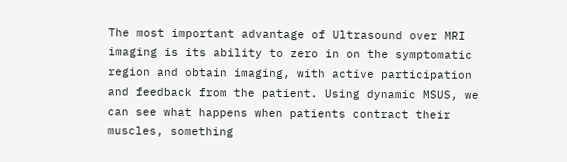The most important advantage of Ultrasound over MRI imaging is its ability to zero in on the symptomatic region and obtain imaging, with active participation and feedback from the patient. Using dynamic MSUS, we can see what happens when patients contract their muscles, something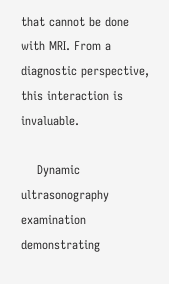that cannot be done with MRI. From a diagnostic perspective, this interaction is invaluable.

    Dynamic ultrasonography examination demonstrating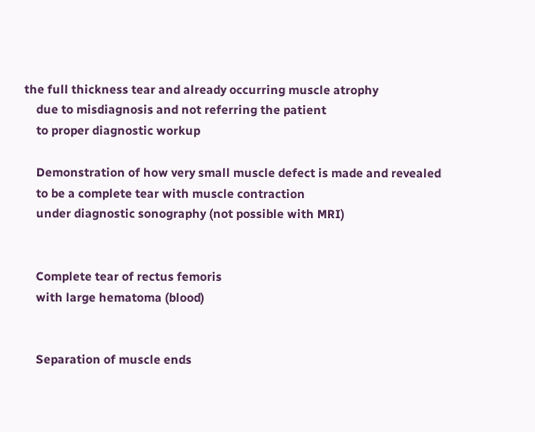the full thickness tear and already occurring muscle atrophy
    due to misdiagnosis and not referring the patient
    to proper diagnostic workup

    Demonstration of how very small muscle defect is made and revealed
    to be a complete tear with muscle contraction
    under diagnostic sonography (not possible with MRI)


    Complete tear of rectus femoris
    with large hematoma (blood)


    Separation of muscle ends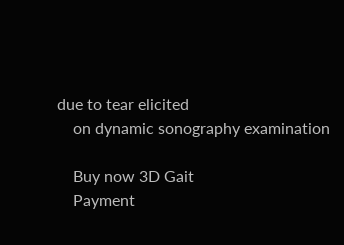due to tear elicited
    on dynamic sonography examination

    Buy now 3D Gait
    Payment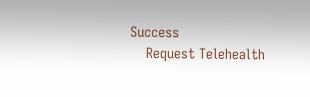Success
    Request Telehealth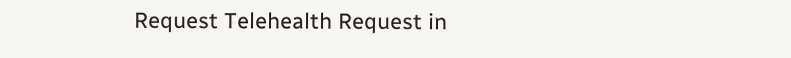Request Telehealth Request in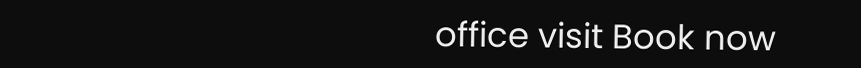office visit Book now